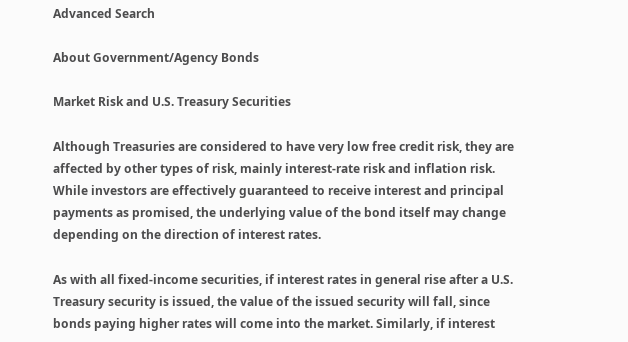Advanced Search

About Government/Agency Bonds

Market Risk and U.S. Treasury Securities

Although Treasuries are considered to have very low free credit risk, they are affected by other types of risk, mainly interest-rate risk and inflation risk. While investors are effectively guaranteed to receive interest and principal payments as promised, the underlying value of the bond itself may change depending on the direction of interest rates.

As with all fixed-income securities, if interest rates in general rise after a U.S. Treasury security is issued, the value of the issued security will fall, since bonds paying higher rates will come into the market. Similarly, if interest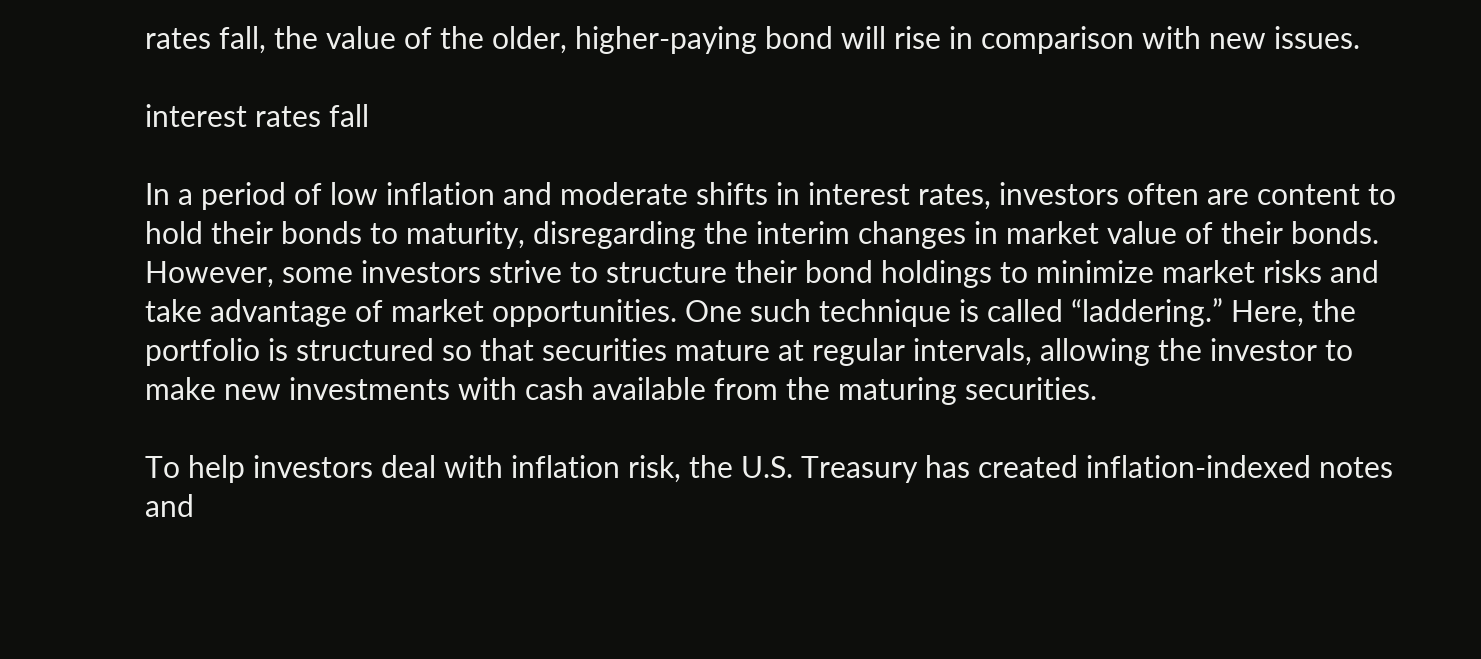rates fall, the value of the older, higher-paying bond will rise in comparison with new issues.

interest rates fall

In a period of low inflation and moderate shifts in interest rates, investors often are content to hold their bonds to maturity, disregarding the interim changes in market value of their bonds. However, some investors strive to structure their bond holdings to minimize market risks and take advantage of market opportunities. One such technique is called “laddering.” Here, the portfolio is structured so that securities mature at regular intervals, allowing the investor to make new investments with cash available from the maturing securities.

To help investors deal with inflation risk, the U.S. Treasury has created inflation-indexed notes and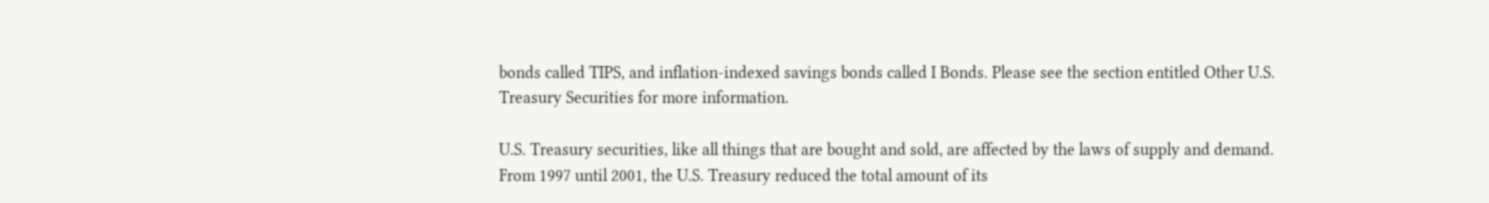bonds called TIPS, and inflation-indexed savings bonds called I Bonds. Please see the section entitled Other U.S. Treasury Securities for more information.

U.S. Treasury securities, like all things that are bought and sold, are affected by the laws of supply and demand. From 1997 until 2001, the U.S. Treasury reduced the total amount of its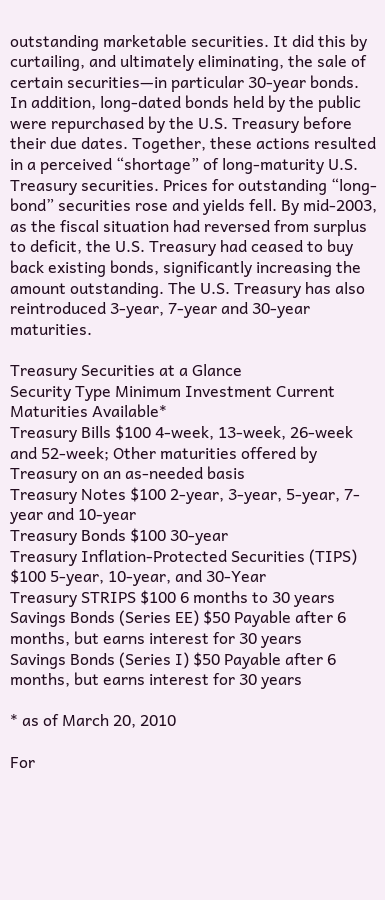outstanding marketable securities. It did this by curtailing, and ultimately eliminating, the sale of certain securities—in particular 30-year bonds. In addition, long-dated bonds held by the public were repurchased by the U.S. Treasury before their due dates. Together, these actions resulted in a perceived “shortage” of long-maturity U.S. Treasury securities. Prices for outstanding “long-bond” securities rose and yields fell. By mid-2003, as the fiscal situation had reversed from surplus to deficit, the U.S. Treasury had ceased to buy back existing bonds, significantly increasing the amount outstanding. The U.S. Treasury has also reintroduced 3-year, 7-year and 30-year maturities.

Treasury Securities at a Glance
Security Type Minimum Investment Current Maturities Available*
Treasury Bills $100 4-week, 13-week, 26-week and 52-week; Other maturities offered by Treasury on an as-needed basis
Treasury Notes $100 2-year, 3-year, 5-year, 7-year and 10-year
Treasury Bonds $100 30-year
Treasury Inflation-Protected Securities (TIPS) $100 5-year, 10-year, and 30-Year
Treasury STRIPS $100 6 months to 30 years
Savings Bonds (Series EE) $50 Payable after 6 months, but earns interest for 30 years
Savings Bonds (Series I) $50 Payable after 6 months, but earns interest for 30 years

* as of March 20, 2010

For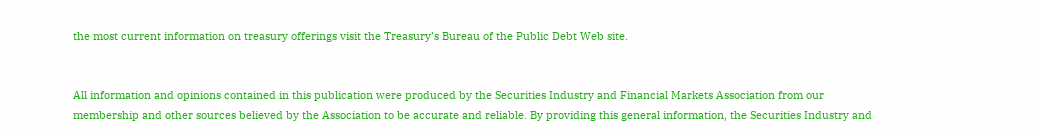the most current information on treasury offerings visit the Treasury’s Bureau of the Public Debt Web site.


All information and opinions contained in this publication were produced by the Securities Industry and Financial Markets Association from our membership and other sources believed by the Association to be accurate and reliable. By providing this general information, the Securities Industry and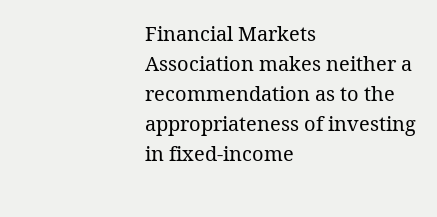Financial Markets Association makes neither a recommendation as to the appropriateness of investing in fixed-income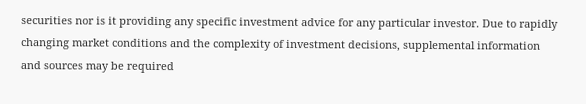securities nor is it providing any specific investment advice for any particular investor. Due to rapidly changing market conditions and the complexity of investment decisions, supplemental information and sources may be required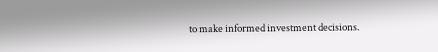to make informed investment decisions.